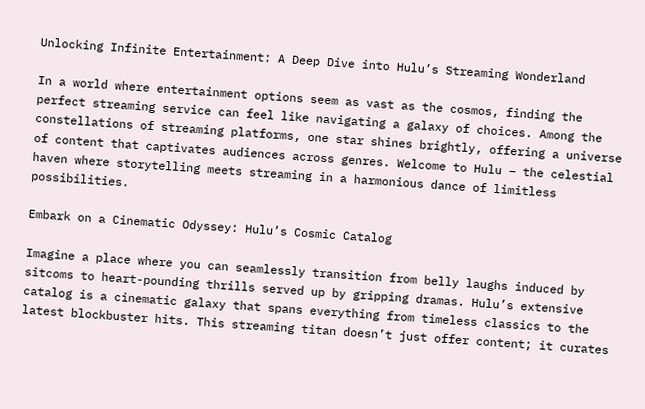Unlocking Infinite Entertainment: A Deep Dive into Hulu’s Streaming Wonderland

In a world where entertainment options seem as vast as the cosmos, finding the perfect streaming service can feel like navigating a galaxy of choices. Among the constellations of streaming platforms, one star shines brightly, offering a universe of content that captivates audiences across genres. Welcome to Hulu – the celestial haven where storytelling meets streaming in a harmonious dance of limitless possibilities.

Embark on a Cinematic Odyssey: Hulu’s Cosmic Catalog

Imagine a place where you can seamlessly transition from belly laughs induced by sitcoms to heart-pounding thrills served up by gripping dramas. Hulu’s extensive catalog is a cinematic galaxy that spans everything from timeless classics to the latest blockbuster hits. This streaming titan doesn’t just offer content; it curates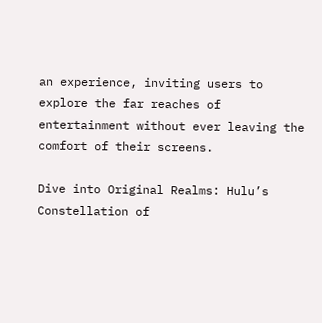an experience, inviting users to explore the far reaches of entertainment without ever leaving the comfort of their screens.

Dive into Original Realms: Hulu’s Constellation of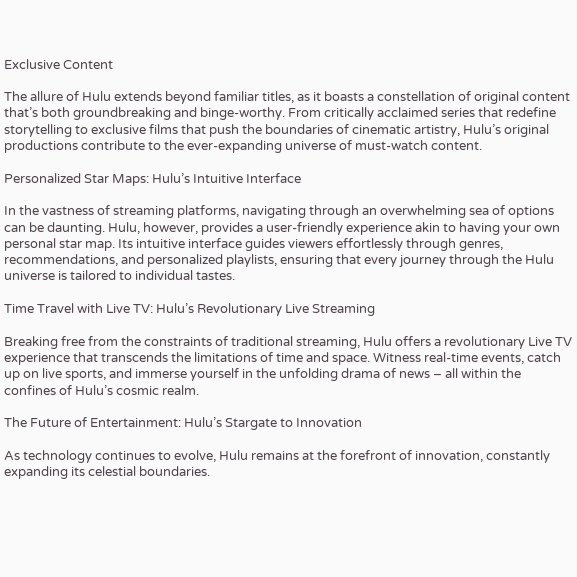Exclusive Content

The allure of Hulu extends beyond familiar titles, as it boasts a constellation of original content that’s both groundbreaking and binge-worthy. From critically acclaimed series that redefine storytelling to exclusive films that push the boundaries of cinematic artistry, Hulu’s original productions contribute to the ever-expanding universe of must-watch content.

Personalized Star Maps: Hulu’s Intuitive Interface

In the vastness of streaming platforms, navigating through an overwhelming sea of options can be daunting. Hulu, however, provides a user-friendly experience akin to having your own personal star map. Its intuitive interface guides viewers effortlessly through genres, recommendations, and personalized playlists, ensuring that every journey through the Hulu universe is tailored to individual tastes.

Time Travel with Live TV: Hulu’s Revolutionary Live Streaming

Breaking free from the constraints of traditional streaming, Hulu offers a revolutionary Live TV experience that transcends the limitations of time and space. Witness real-time events, catch up on live sports, and immerse yourself in the unfolding drama of news – all within the confines of Hulu’s cosmic realm.

The Future of Entertainment: Hulu’s Stargate to Innovation

As technology continues to evolve, Hulu remains at the forefront of innovation, constantly expanding its celestial boundaries.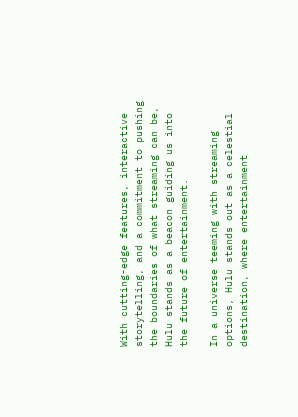With cutting-edge features, interactive storytelling, and a commitment to pushing the boundaries of what streaming can be, Hulu stands as a beacon guiding us into the future of entertainment.

In a universe teeming with streaming options, Hulu stands out as a celestial destination, where entertainment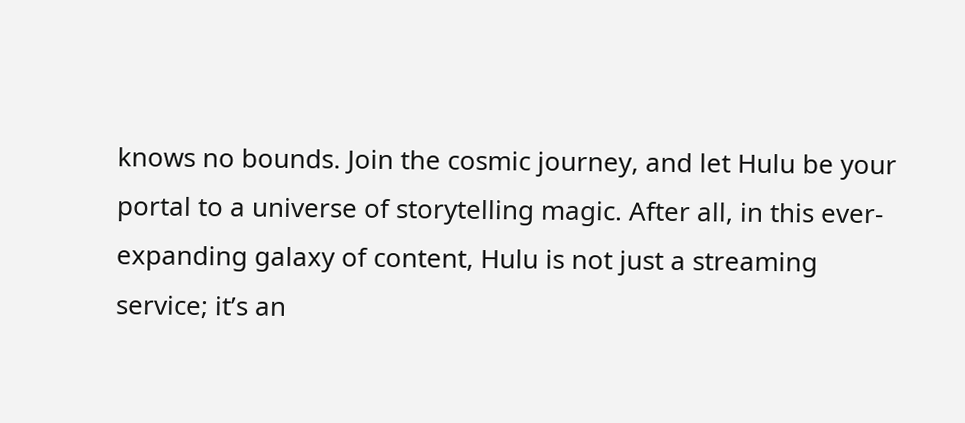knows no bounds. Join the cosmic journey, and let Hulu be your portal to a universe of storytelling magic. After all, in this ever-expanding galaxy of content, Hulu is not just a streaming service; it’s an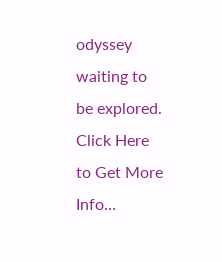odyssey waiting to be explored. Click Here to Get More Info…